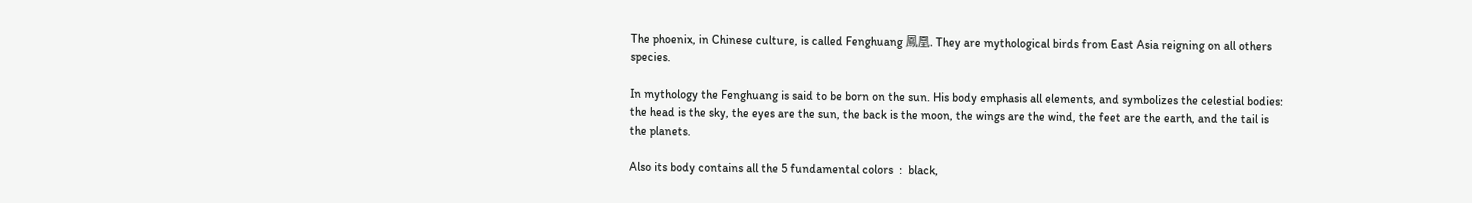The phoenix, in Chinese culture, is called Fenghuang 鳳凰. They are mythological birds from East Asia reigning on all others species.

In mythology the Fenghuang is said to be born on the sun. His body emphasis all elements, and symbolizes the celestial bodies: the head is the sky, the eyes are the sun, the back is the moon, the wings are the wind, the feet are the earth, and the tail is the planets.

Also its body contains all the 5 fundamental colors  :  black,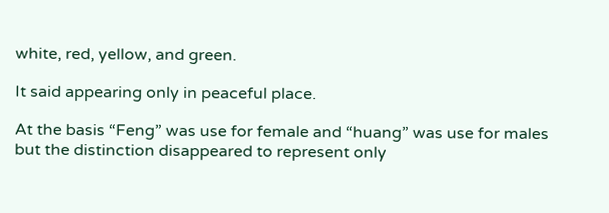white, red, yellow, and green.

It said appearing only in peaceful place.

At the basis “Feng” was use for female and “huang” was use for males but the distinction disappeared to represent only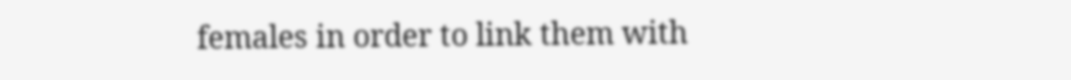females in order to link them with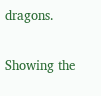dragons.

Showing the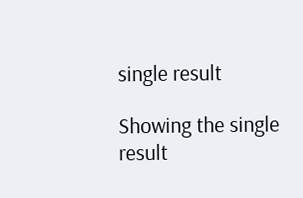single result

Showing the single result